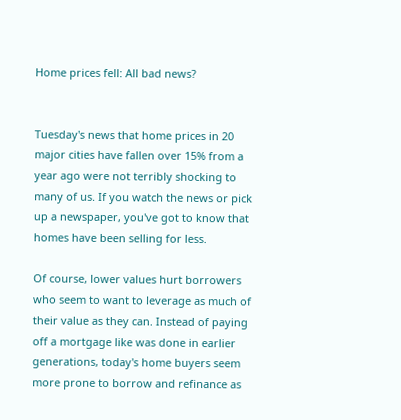Home prices fell: All bad news?


Tuesday's news that home prices in 20 major cities have fallen over 15% from a year ago were not terribly shocking to many of us. If you watch the news or pick up a newspaper, you've got to know that homes have been selling for less.

Of course, lower values hurt borrowers who seem to want to leverage as much of their value as they can. Instead of paying off a mortgage like was done in earlier generations, today's home buyers seem more prone to borrow and refinance as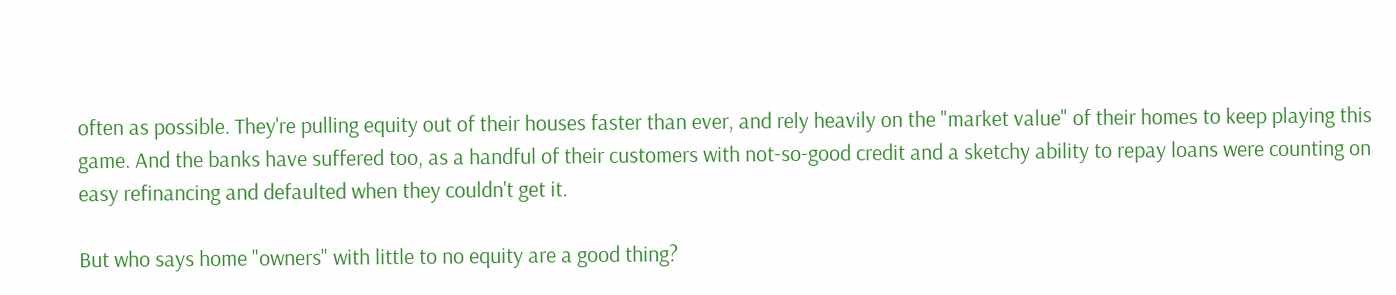often as possible. They're pulling equity out of their houses faster than ever, and rely heavily on the "market value" of their homes to keep playing this game. And the banks have suffered too, as a handful of their customers with not-so-good credit and a sketchy ability to repay loans were counting on easy refinancing and defaulted when they couldn't get it.

But who says home "owners" with little to no equity are a good thing?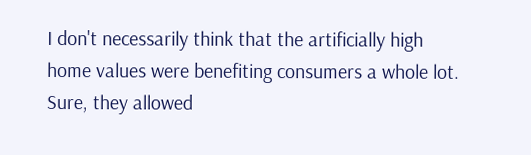I don't necessarily think that the artificially high home values were benefiting consumers a whole lot. Sure, they allowed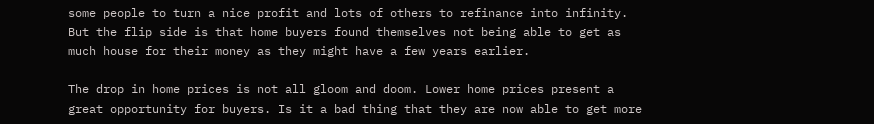some people to turn a nice profit and lots of others to refinance into infinity. But the flip side is that home buyers found themselves not being able to get as much house for their money as they might have a few years earlier.

The drop in home prices is not all gloom and doom. Lower home prices present a great opportunity for buyers. Is it a bad thing that they are now able to get more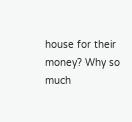house for their money? Why so much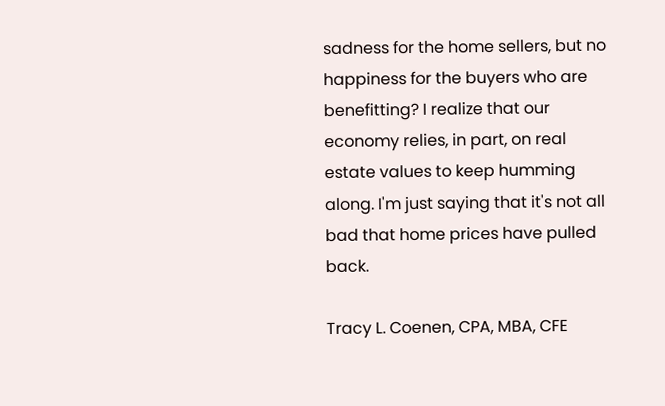sadness for the home sellers, but no happiness for the buyers who are benefitting? I realize that our economy relies, in part, on real estate values to keep humming along. I'm just saying that it's not all bad that home prices have pulled back.

Tracy L. Coenen, CPA, MBA, CFE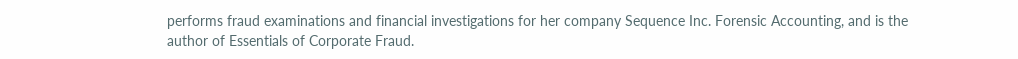performs fraud examinations and financial investigations for her company Sequence Inc. Forensic Accounting, and is the author of Essentials of Corporate Fraud.